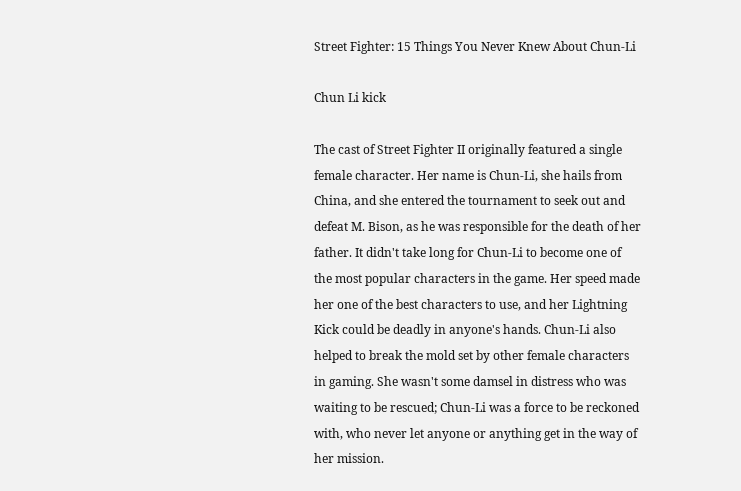Street Fighter: 15 Things You Never Knew About Chun-Li

Chun Li kick

The cast of Street Fighter II originally featured a single female character. Her name is Chun-Li, she hails from China, and she entered the tournament to seek out and defeat M. Bison, as he was responsible for the death of her father. It didn't take long for Chun-Li to become one of the most popular characters in the game. Her speed made her one of the best characters to use, and her Lightning Kick could be deadly in anyone's hands. Chun-Li also helped to break the mold set by other female characters in gaming. She wasn't some damsel in distress who was waiting to be rescued; Chun-Li was a force to be reckoned with, who never let anyone or anything get in the way of her mission.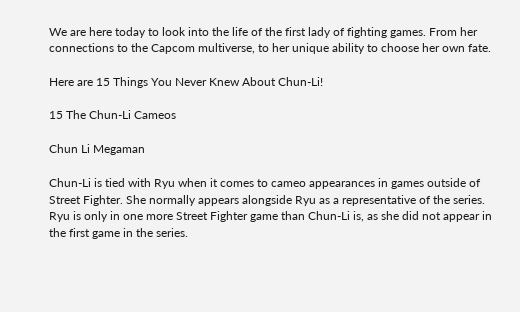We are here today to look into the life of the first lady of fighting games. From her connections to the Capcom multiverse, to her unique ability to choose her own fate.

Here are 15 Things You Never Knew About Chun-Li!

15 The Chun-Li Cameos

Chun Li Megaman

Chun-Li is tied with Ryu when it comes to cameo appearances in games outside of Street Fighter. She normally appears alongside Ryu as a representative of the series. Ryu is only in one more Street Fighter game than Chun-Li is, as she did not appear in the first game in the series.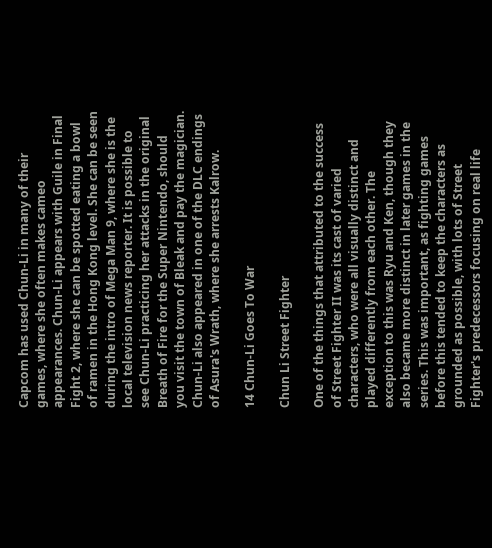Capcom has used Chun-Li in many of their games, where she often makes cameo appearances. Chun-Li appears with Guile in Final Fight 2, where she can be spotted eating a bowl of ramen in the Hong Kong level. She can be seen during the intro of Mega Man 9, where she is the local television news reporter. It is possible to see Chun-Li practicing her attacks in the original Breath of Fire for the Super Nintendo, should you visit the town of Bleak and pay the magician. Chun-Li also appeared in one of the DLC endings of Asura's Wrath, where she arrests Kalrow.

14 Chun-Li Goes To War

Chun Li Street Fighter

One of the things that attributed to the success of Street Fighter II was its cast of varied characters, who were all visually distinct and played differently from each other. The exception to this was Ryu and Ken, though they also became more distinct in later games in the series. This was important, as fighting games before this tended to keep the characters as grounded as possible, with lots of Street Fighter's predecessors focusing on real life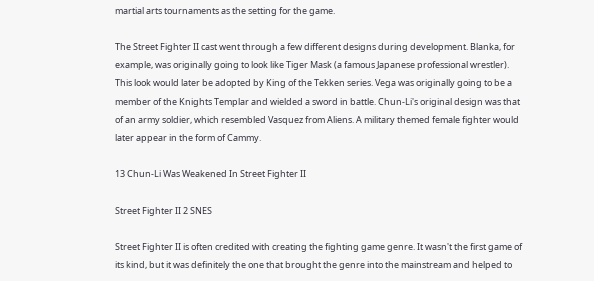martial arts tournaments as the setting for the game.

The Street Fighter II cast went through a few different designs during development. Blanka, for example, was originally going to look like Tiger Mask (a famous Japanese professional wrestler). This look would later be adopted by King of the Tekken series. Vega was originally going to be a member of the Knights Templar and wielded a sword in battle. Chun-Li's original design was that of an army soldier, which resembled Vasquez from Aliens. A military themed female fighter would later appear in the form of Cammy.

13 Chun-Li Was Weakened In Street Fighter II

Street Fighter II 2 SNES

Street Fighter II is often credited with creating the fighting game genre. It wasn't the first game of its kind, but it was definitely the one that brought the genre into the mainstream and helped to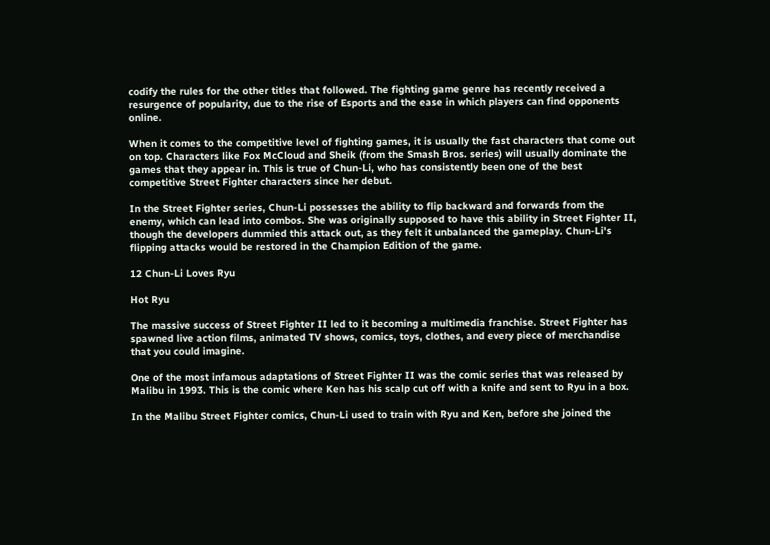codify the rules for the other titles that followed. The fighting game genre has recently received a resurgence of popularity, due to the rise of Esports and the ease in which players can find opponents online.

When it comes to the competitive level of fighting games, it is usually the fast characters that come out on top. Characters like Fox McCloud and Sheik (from the Smash Bros. series) will usually dominate the games that they appear in. This is true of Chun-Li, who has consistently been one of the best competitive Street Fighter characters since her debut.

In the Street Fighter series, Chun-Li possesses the ability to flip backward and forwards from the enemy, which can lead into combos. She was originally supposed to have this ability in Street Fighter II, though the developers dummied this attack out, as they felt it unbalanced the gameplay. Chun-Li's flipping attacks would be restored in the Champion Edition of the game.

12 Chun-Li Loves Ryu

Hot Ryu

The massive success of Street Fighter II led to it becoming a multimedia franchise. Street Fighter has spawned live action films, animated TV shows, comics, toys, clothes, and every piece of merchandise that you could imagine.

One of the most infamous adaptations of Street Fighter II was the comic series that was released by Malibu in 1993. This is the comic where Ken has his scalp cut off with a knife and sent to Ryu in a box.

In the Malibu Street Fighter comics, Chun-Li used to train with Ryu and Ken, before she joined the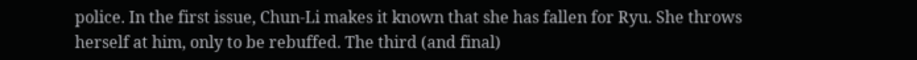police. In the first issue, Chun-Li makes it known that she has fallen for Ryu. She throws herself at him, only to be rebuffed. The third (and final)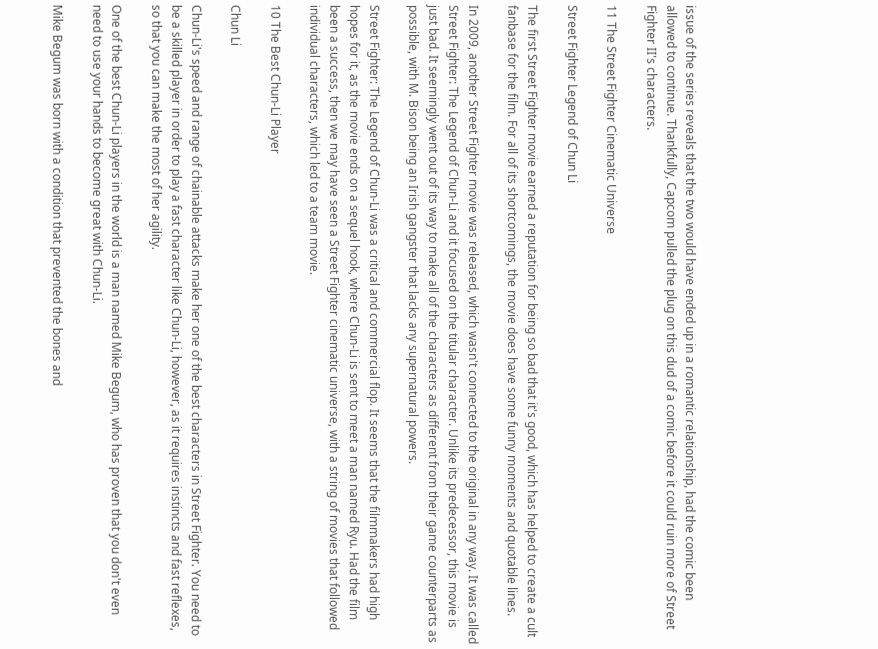issue of the series reveals that the two would have ended up in a romantic relationship, had the comic been allowed to continue. Thankfully, Capcom pulled the plug on this dud of a comic before it could ruin more of Street Fighter II's characters.

11 The Street Fighter Cinematic Universe

Street Fighter Legend of Chun Li

The first Street Fighter movie earned a reputation for being so bad that it's good, which has helped to create a cult fanbase for the film. For all of its shortcomings, the movie does have some funny moments and quotable lines.

In 2009, another Street Fighter movie was released, which wasn't connected to the original in any way. It was called Street Fighter: The Legend of Chun-Li and it focused on the titular character. Unlike its predecessor, this movie is just bad. It seemingly went out of its way to make all of the characters as different from their game counterparts as possible, with M. Bison being an Irish gangster that lacks any supernatural powers.

Street Fighter: The Legend of Chun-Li was a critical and commercial flop. It seems that the filmmakers had high hopes for it, as the movie ends on a sequel hook, where Chun-Li is sent to meet a man named Ryu. Had the film been a success, then we may have seen a Street Fighter cinematic universe, with a string of movies that followed individual characters, which led to a team movie.

10 The Best Chun-Li Player

Chun Li

Chun-Li's speed and range of chainable attacks make her one of the best characters in Street Fighter. You need to be a skilled player in order to play a fast character like Chun-Li, however, as it requires instincts and fast reflexes, so that you can make the most of her agility.

One of the best Chun-Li players in the world is a man named Mike Begum, who has proven that you don't even need to use your hands to become great with Chun-Li.

Mike Begum was born with a condition that prevented the bones and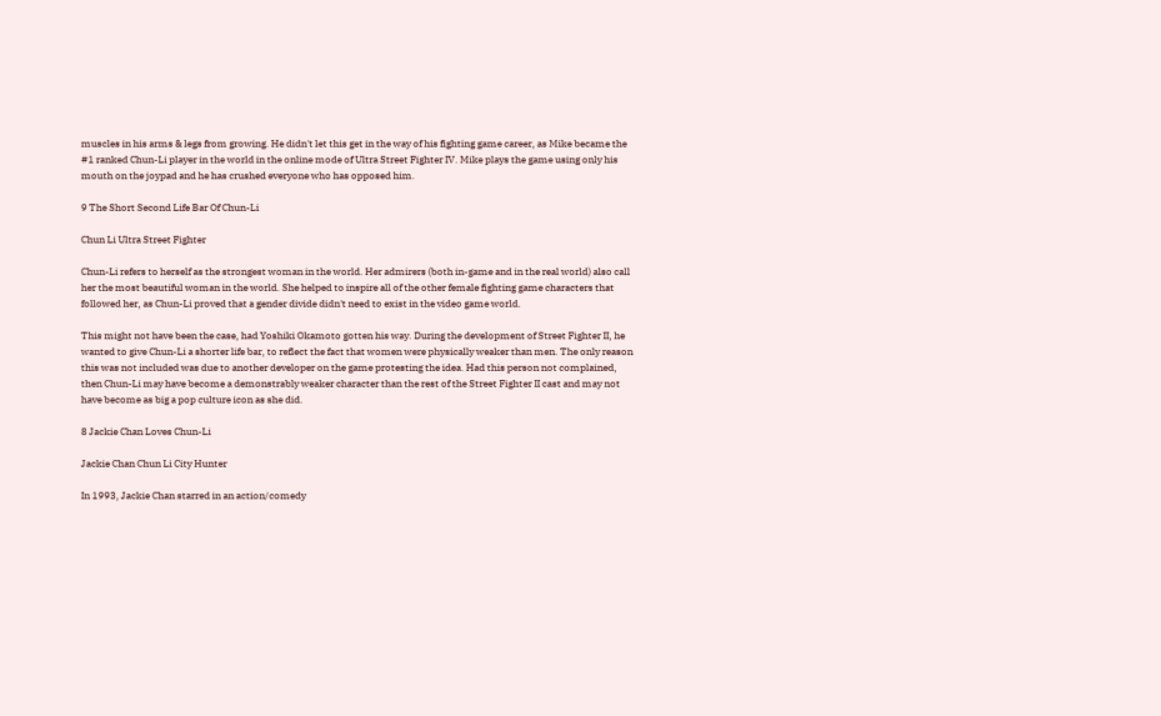muscles in his arms & legs from growing. He didn't let this get in the way of his fighting game career, as Mike became the #1 ranked Chun-Li player in the world in the online mode of Ultra Street Fighter IV. Mike plays the game using only his mouth on the joypad and he has crushed everyone who has opposed him.

9 The Short Second Life Bar Of Chun-Li

Chun Li Ultra Street Fighter

Chun-Li refers to herself as the strongest woman in the world. Her admirers (both in-game and in the real world) also call her the most beautiful woman in the world. She helped to inspire all of the other female fighting game characters that followed her, as Chun-Li proved that a gender divide didn't need to exist in the video game world.

This might not have been the case, had Yoshiki Okamoto gotten his way. During the development of Street Fighter II, he wanted to give Chun-Li a shorter life bar, to reflect the fact that women were physically weaker than men. The only reason this was not included was due to another developer on the game protesting the idea. Had this person not complained, then Chun-Li may have become a demonstrably weaker character than the rest of the Street Fighter II cast and may not have become as big a pop culture icon as she did.

8 Jackie Chan Loves Chun-Li

Jackie Chan Chun Li City Hunter

In 1993, Jackie Chan starred in an action/comedy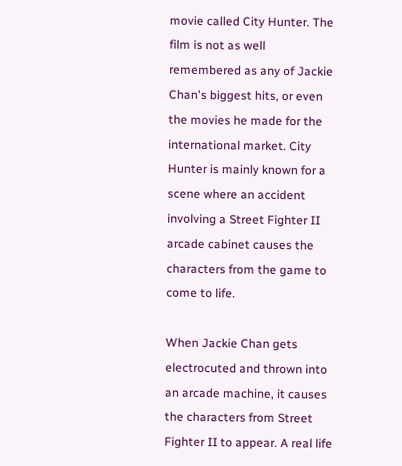movie called City Hunter. The film is not as well remembered as any of Jackie Chan's biggest hits, or even the movies he made for the international market. City Hunter is mainly known for a scene where an accident involving a Street Fighter II arcade cabinet causes the characters from the game to come to life.

When Jackie Chan gets electrocuted and thrown into an arcade machine, it causes the characters from Street Fighter II to appear. A real life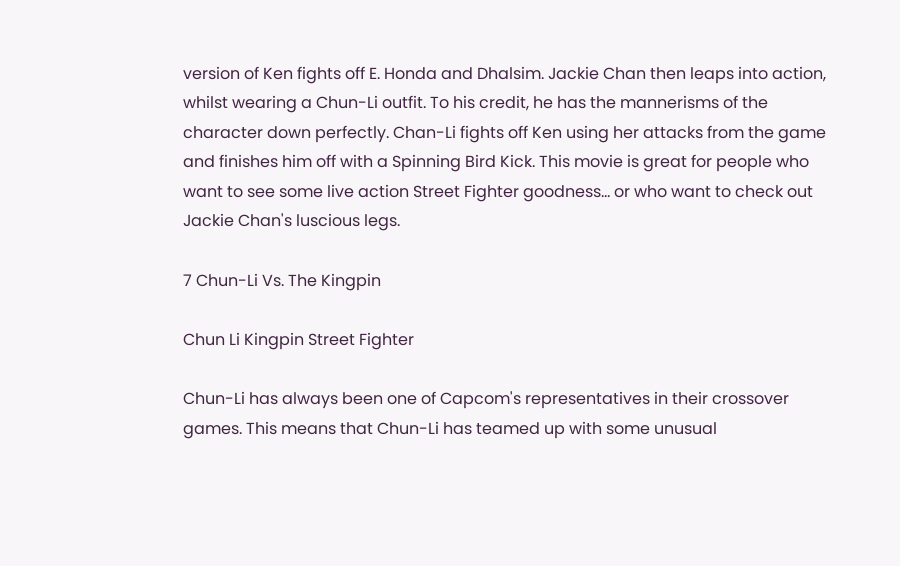version of Ken fights off E. Honda and Dhalsim. Jackie Chan then leaps into action, whilst wearing a Chun-Li outfit. To his credit, he has the mannerisms of the character down perfectly. Chan-Li fights off Ken using her attacks from the game and finishes him off with a Spinning Bird Kick. This movie is great for people who want to see some live action Street Fighter goodness... or who want to check out Jackie Chan's luscious legs.

7 Chun-Li Vs. The Kingpin

Chun Li Kingpin Street Fighter

Chun-Li has always been one of Capcom's representatives in their crossover games. This means that Chun-Li has teamed up with some unusual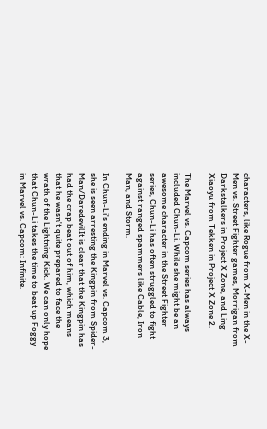characters, like Rogue from X-Men in the X-Men vs. Street Fighter games, Morrigan from Darkstalkers in Project X Zone, and Ling Xiaoyu from Tekken in Project X Zone 2.

The Marvel vs. Capcom series has always included Chun-Li. While she might be an awesome character in the Street Fighter series, Chun-Li has often struggled to fight against ranged spammers like Cable, Iron Man, and Storm.

In Chun-Li's ending in Marvel vs. Capcom 3, she is seen arresting the Kingpin from Spider-Man/DaredevilIt is clear that the Kingpin has had the crap beat out of him, which means that he wasn't quite prepared to face the wrath of the Lightning Kick. We can only hope that Chun-Li takes the time to beat up Foggy in Marvel vs. Capcom: Infinite.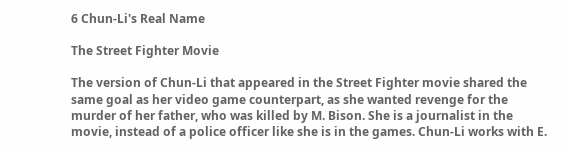6 Chun-Li's Real Name

The Street Fighter Movie

The version of Chun-Li that appeared in the Street Fighter movie shared the same goal as her video game counterpart, as she wanted revenge for the murder of her father, who was killed by M. Bison. She is a journalist in the movie, instead of a police officer like she is in the games. Chun-Li works with E.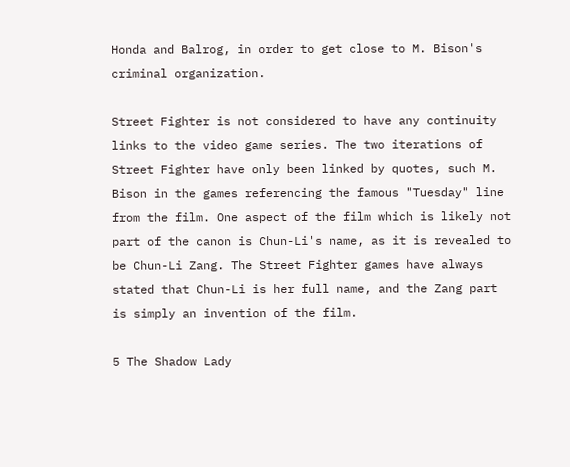Honda and Balrog, in order to get close to M. Bison's criminal organization.

Street Fighter is not considered to have any continuity links to the video game series. The two iterations of Street Fighter have only been linked by quotes, such M. Bison in the games referencing the famous "Tuesday" line from the film. One aspect of the film which is likely not part of the canon is Chun-Li's name, as it is revealed to be Chun-Li Zang. The Street Fighter games have always stated that Chun-Li is her full name, and the Zang part is simply an invention of the film.

5 The Shadow Lady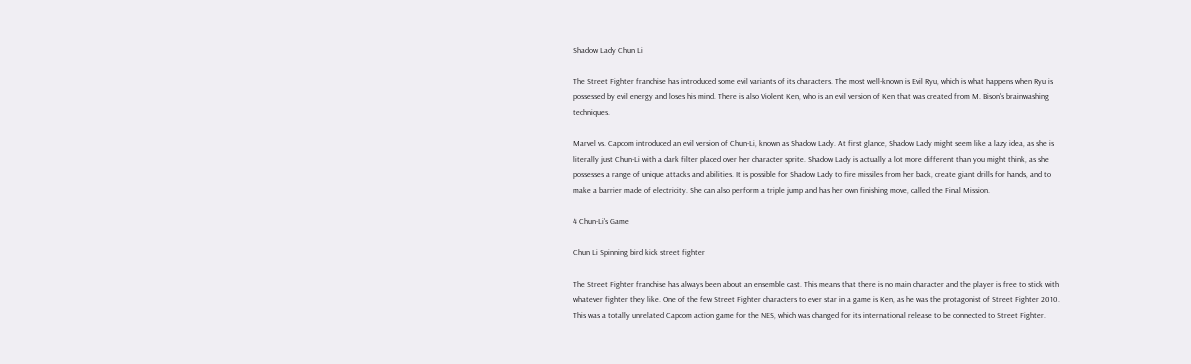Shadow Lady Chun Li

The Street Fighter franchise has introduced some evil variants of its characters. The most well-known is Evil Ryu, which is what happens when Ryu is possessed by evil energy and loses his mind. There is also Violent Ken, who is an evil version of Ken that was created from M. Bison's brainwashing techniques.

Marvel vs. Capcom introduced an evil version of Chun-Li, known as Shadow Lady. At first glance, Shadow Lady might seem like a lazy idea, as she is literally just Chun-Li with a dark filter placed over her character sprite. Shadow Lady is actually a lot more different than you might think, as she possesses a range of unique attacks and abilities. It is possible for Shadow Lady to fire missiles from her back, create giant drills for hands, and to make a barrier made of electricity. She can also perform a triple jump and has her own finishing move, called the Final Mission.

4 Chun-Li's Game

Chun Li Spinning bird kick street fighter

The Street Fighter franchise has always been about an ensemble cast. This means that there is no main character and the player is free to stick with whatever fighter they like. One of the few Street Fighter characters to ever star in a game is Ken, as he was the protagonist of Street Fighter 2010. This was a totally unrelated Capcom action game for the NES, which was changed for its international release to be connected to Street Fighter.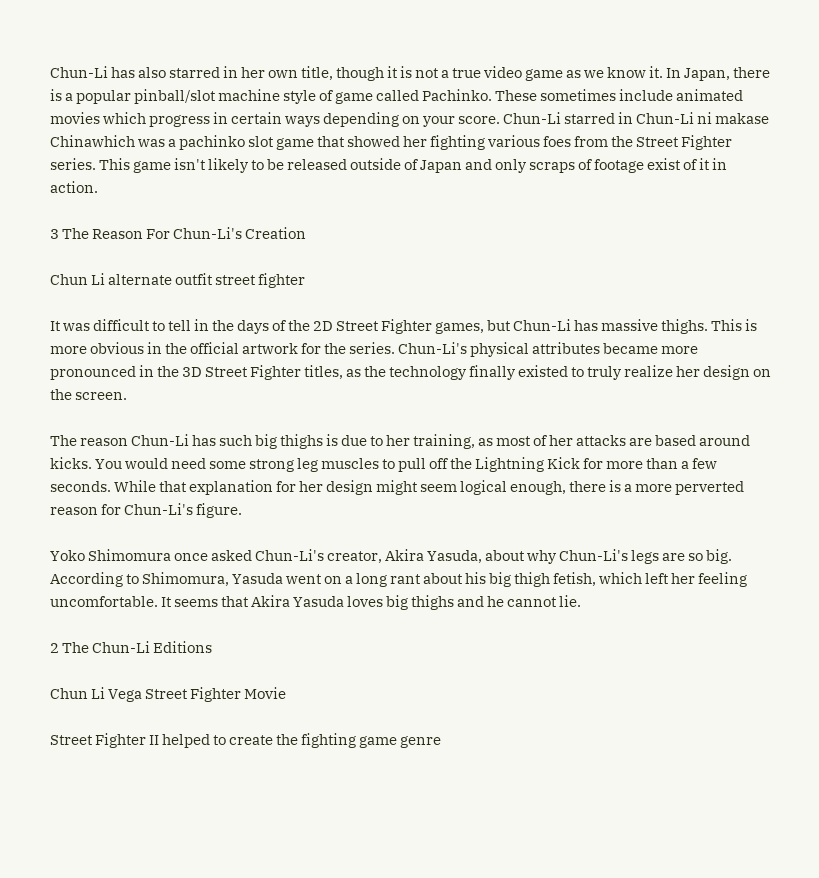Chun-Li has also starred in her own title, though it is not a true video game as we know it. In Japan, there is a popular pinball/slot machine style of game called Pachinko. These sometimes include animated movies which progress in certain ways depending on your score. Chun-Li starred in Chun-Li ni makase Chinawhich was a pachinko slot game that showed her fighting various foes from the Street Fighter series. This game isn't likely to be released outside of Japan and only scraps of footage exist of it in action.

3 The Reason For Chun-Li's Creation

Chun Li alternate outfit street fighter

It was difficult to tell in the days of the 2D Street Fighter games, but Chun-Li has massive thighs. This is more obvious in the official artwork for the series. Chun-Li's physical attributes became more pronounced in the 3D Street Fighter titles, as the technology finally existed to truly realize her design on the screen.

The reason Chun-Li has such big thighs is due to her training, as most of her attacks are based around kicks. You would need some strong leg muscles to pull off the Lightning Kick for more than a few seconds. While that explanation for her design might seem logical enough, there is a more perverted reason for Chun-Li's figure.

Yoko Shimomura once asked Chun-Li's creator, Akira Yasuda, about why Chun-Li's legs are so big. According to Shimomura, Yasuda went on a long rant about his big thigh fetish, which left her feeling uncomfortable. It seems that Akira Yasuda loves big thighs and he cannot lie.

2 The Chun-Li Editions

Chun Li Vega Street Fighter Movie

Street Fighter II helped to create the fighting game genre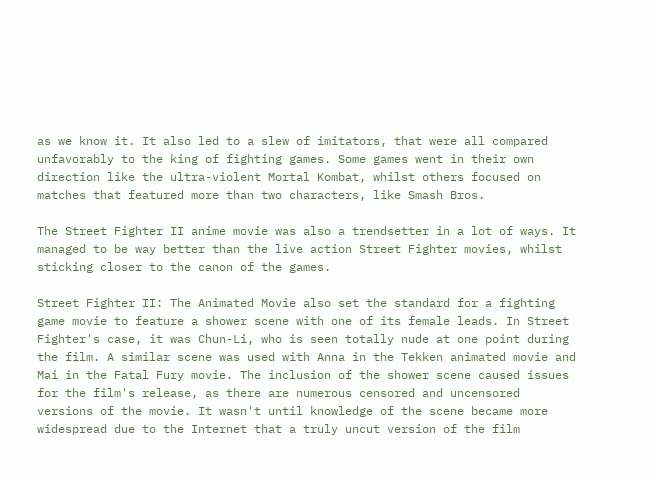as we know it. It also led to a slew of imitators, that were all compared unfavorably to the king of fighting games. Some games went in their own direction like the ultra-violent Mortal Kombat, whilst others focused on matches that featured more than two characters, like Smash Bros.

The Street Fighter II anime movie was also a trendsetter in a lot of ways. It managed to be way better than the live action Street Fighter movies, whilst sticking closer to the canon of the games.

Street Fighter II: The Animated Movie also set the standard for a fighting game movie to feature a shower scene with one of its female leads. In Street Fighter's case, it was Chun-Li, who is seen totally nude at one point during the film. A similar scene was used with Anna in the Tekken animated movie and Mai in the Fatal Fury movie. The inclusion of the shower scene caused issues for the film's release, as there are numerous censored and uncensored versions of the movie. It wasn't until knowledge of the scene became more widespread due to the Internet that a truly uncut version of the film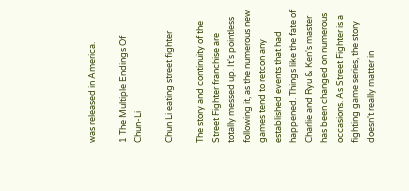was released in America.

1 The Multiple Endings Of Chun-Li

Chun Li eating street fighter

The story and continuity of the Street Fighter franchise are totally messed up. It's pointless following it, as the numerous new games tend to retcon any established events that had happened. Things like the fate of Charlie and Ryu & Ken's master has been changed on numerous occasions. As Street Fighter is a fighting game series, the story doesn't really matter in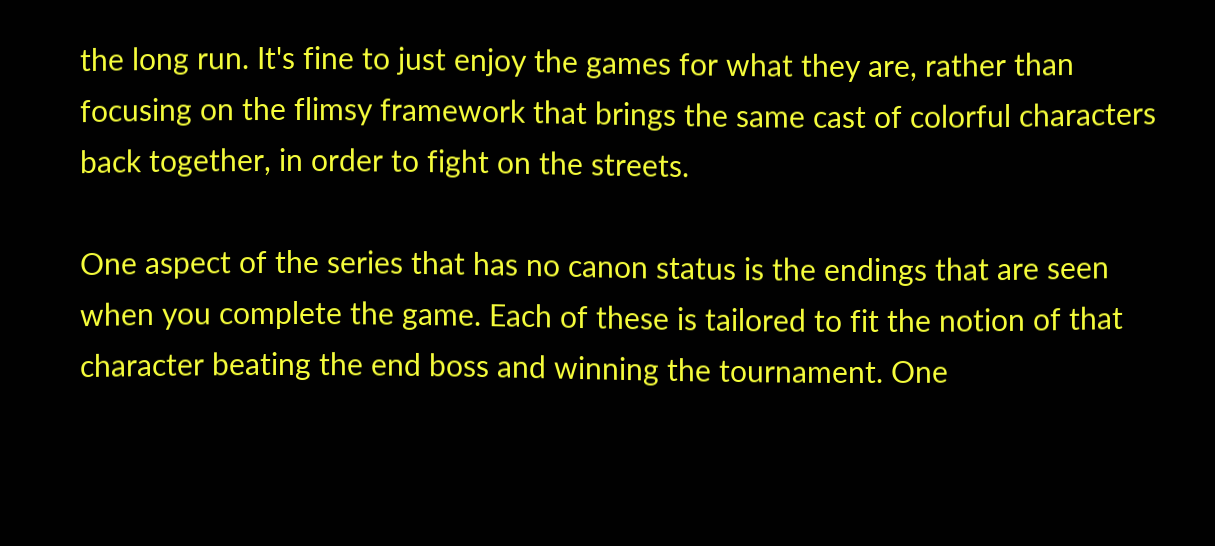the long run. It's fine to just enjoy the games for what they are, rather than focusing on the flimsy framework that brings the same cast of colorful characters back together, in order to fight on the streets.

One aspect of the series that has no canon status is the endings that are seen when you complete the game. Each of these is tailored to fit the notion of that character beating the end boss and winning the tournament. One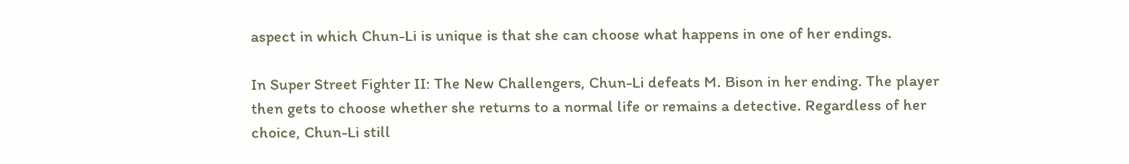aspect in which Chun-Li is unique is that she can choose what happens in one of her endings.

In Super Street Fighter II: The New Challengers, Chun-Li defeats M. Bison in her ending. The player then gets to choose whether she returns to a normal life or remains a detective. Regardless of her choice, Chun-Li still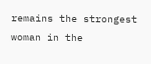remains the strongest woman in the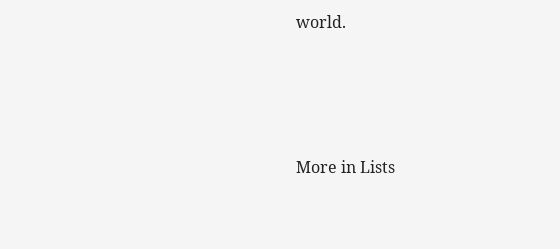world.






More in Lists